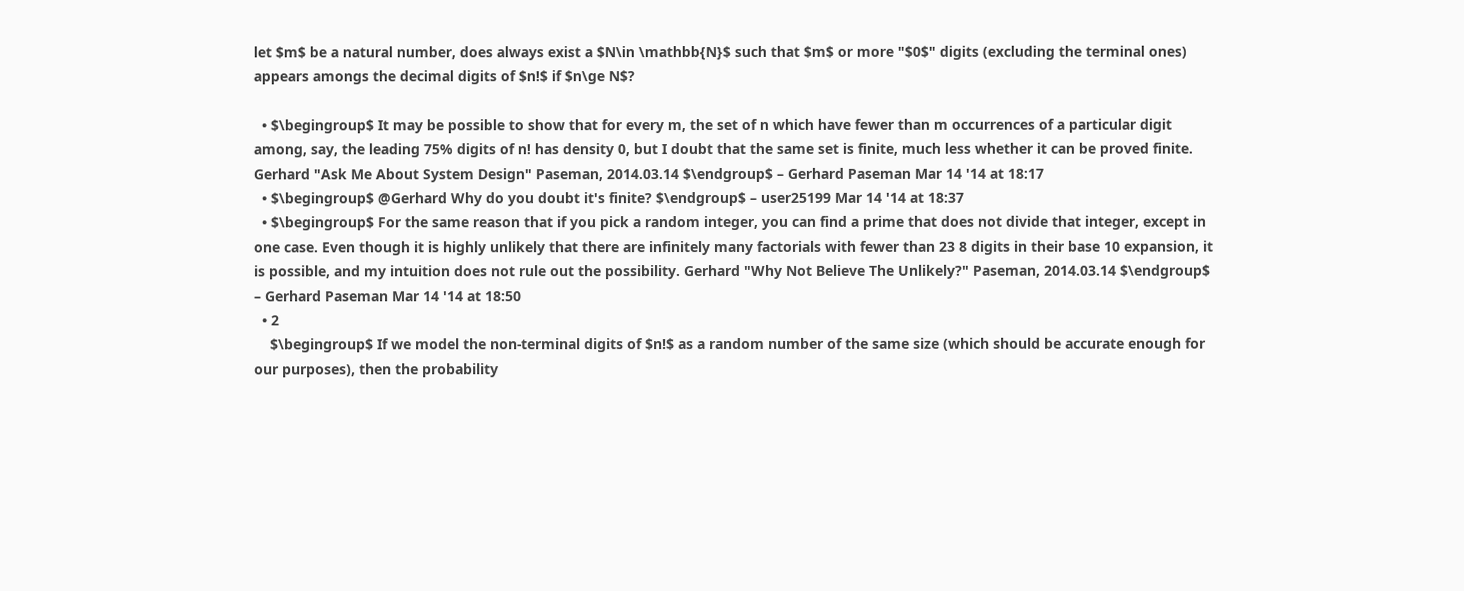let $m$ be a natural number, does always exist a $N\in \mathbb{N}$ such that $m$ or more "$0$" digits (excluding the terminal ones) appears amongs the decimal digits of $n!$ if $n\ge N$?

  • $\begingroup$ It may be possible to show that for every m, the set of n which have fewer than m occurrences of a particular digit among, say, the leading 75% digits of n! has density 0, but I doubt that the same set is finite, much less whether it can be proved finite. Gerhard "Ask Me About System Design" Paseman, 2014.03.14 $\endgroup$ – Gerhard Paseman Mar 14 '14 at 18:17
  • $\begingroup$ @Gerhard Why do you doubt it's finite? $\endgroup$ – user25199 Mar 14 '14 at 18:37
  • $\begingroup$ For the same reason that if you pick a random integer, you can find a prime that does not divide that integer, except in one case. Even though it is highly unlikely that there are infinitely many factorials with fewer than 23 8 digits in their base 10 expansion, it is possible, and my intuition does not rule out the possibility. Gerhard "Why Not Believe The Unlikely?" Paseman, 2014.03.14 $\endgroup$ – Gerhard Paseman Mar 14 '14 at 18:50
  • 2
    $\begingroup$ If we model the non-terminal digits of $n!$ as a random number of the same size (which should be accurate enough for our purposes), then the probability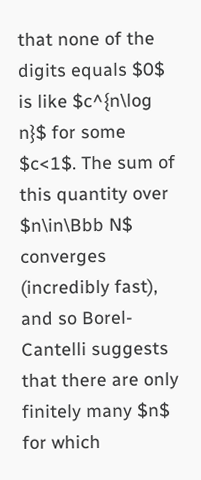that none of the digits equals $0$ is like $c^{n\log n}$ for some $c<1$. The sum of this quantity over $n\in\Bbb N$ converges (incredibly fast), and so Borel-Cantelli suggests that there are only finitely many $n$ for which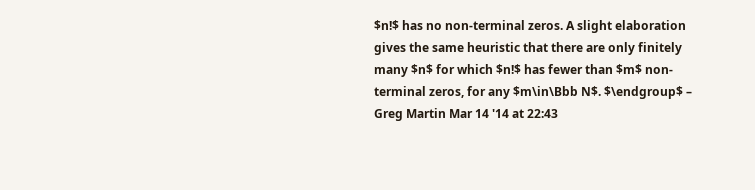$n!$ has no non-terminal zeros. A slight elaboration gives the same heuristic that there are only finitely many $n$ for which $n!$ has fewer than $m$ non-terminal zeros, for any $m\in\Bbb N$. $\endgroup$ – Greg Martin Mar 14 '14 at 22:43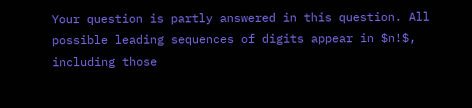Your question is partly answered in this question. All possible leading sequences of digits appear in $n!$, including those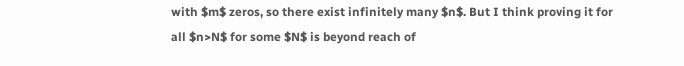with $m$ zeros, so there exist infinitely many $n$. But I think proving it for all $n>N$ for some $N$ is beyond reach of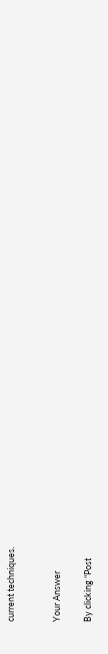current techniques.


Your Answer

By clicking “Post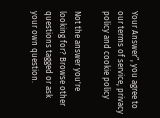Your Answer”, you agree to our terms of service, privacy policy and cookie policy

Not the answer you're looking for? Browse other questions tagged or ask your own question.